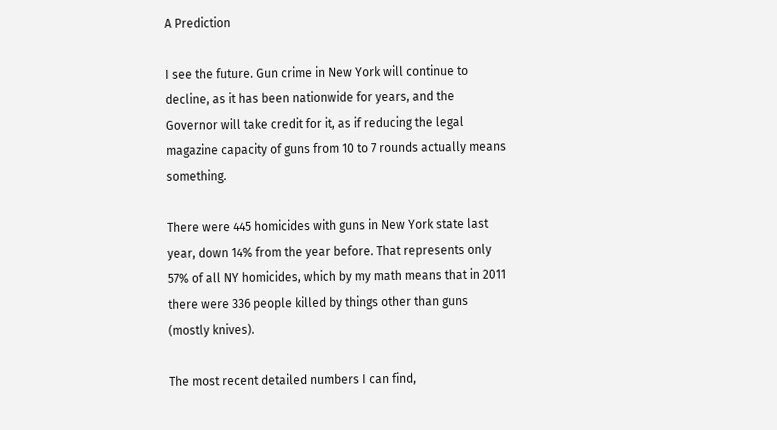A Prediction

I see the future. Gun crime in New York will continue to decline, as it has been nationwide for years, and the Governor will take credit for it, as if reducing the legal magazine capacity of guns from 10 to 7 rounds actually means something.

There were 445 homicides with guns in New York state last year, down 14% from the year before. That represents only 57% of all NY homicides, which by my math means that in 2011 there were 336 people killed by things other than guns (mostly knives).

The most recent detailed numbers I can find,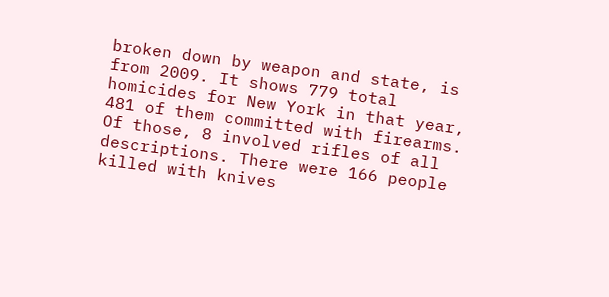broken down by weapon and state, is from 2009. It shows 779 total homicides for New York in that year, 481 of them committed with firearms. Of those, 8 involved rifles of all descriptions. There were 166 people killed with knives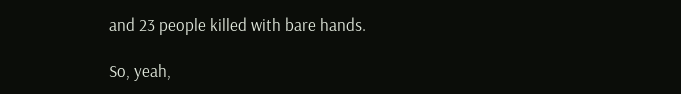and 23 people killed with bare hands.

So, yeah,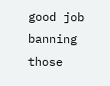good job banning those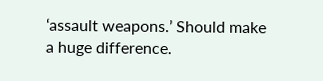‘assault weapons.’ Should make a huge difference.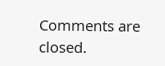Comments are closed.